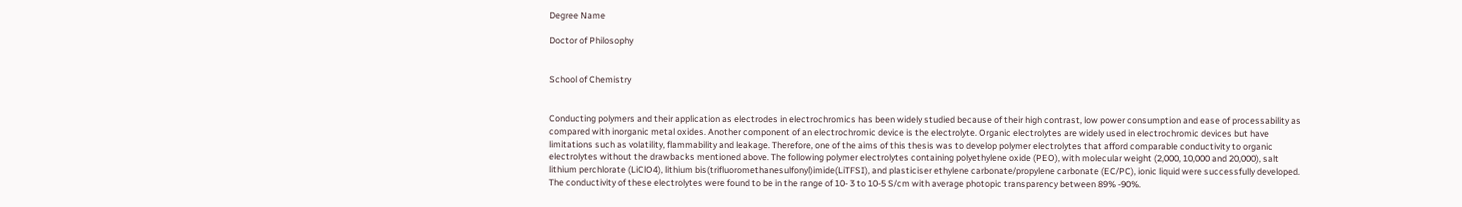Degree Name

Doctor of Philosophy


School of Chemistry


Conducting polymers and their application as electrodes in electrochromics has been widely studied because of their high contrast, low power consumption and ease of processability as compared with inorganic metal oxides. Another component of an electrochromic device is the electrolyte. Organic electrolytes are widely used in electrochromic devices but have limitations such as volatility, flammability and leakage. Therefore, one of the aims of this thesis was to develop polymer electrolytes that afford comparable conductivity to organic electrolytes without the drawbacks mentioned above. The following polymer electrolytes containing polyethylene oxide (PEO), with molecular weight (2,000, 10,000 and 20,000), salt lithium perchlorate (LiClO4), lithium bis(trifluoromethanesulfonyl)imide(LiTFSI), and plasticiser ethylene carbonate/propylene carbonate (EC/PC), ionic liquid were successfully developed. The conductivity of these electrolytes were found to be in the range of 10- 3 to 10-5 S/cm with average photopic transparency between 89% -90%.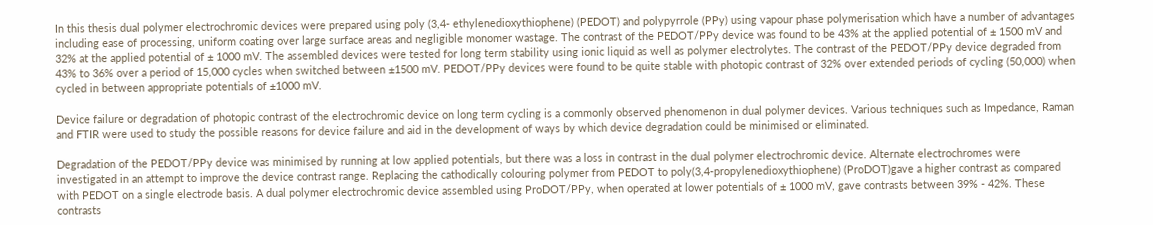In this thesis dual polymer electrochromic devices were prepared using poly (3,4- ethylenedioxythiophene) (PEDOT) and polypyrrole (PPy) using vapour phase polymerisation which have a number of advantages including ease of processing, uniform coating over large surface areas and negligible monomer wastage. The contrast of the PEDOT/PPy device was found to be 43% at the applied potential of ± 1500 mV and 32% at the applied potential of ± 1000 mV. The assembled devices were tested for long term stability using ionic liquid as well as polymer electrolytes. The contrast of the PEDOT/PPy device degraded from 43% to 36% over a period of 15,000 cycles when switched between ±1500 mV. PEDOT/PPy devices were found to be quite stable with photopic contrast of 32% over extended periods of cycling (50,000) when cycled in between appropriate potentials of ±1000 mV.

Device failure or degradation of photopic contrast of the electrochromic device on long term cycling is a commonly observed phenomenon in dual polymer devices. Various techniques such as Impedance, Raman and FTIR were used to study the possible reasons for device failure and aid in the development of ways by which device degradation could be minimised or eliminated.

Degradation of the PEDOT/PPy device was minimised by running at low applied potentials, but there was a loss in contrast in the dual polymer electrochromic device. Alternate electrochromes were investigated in an attempt to improve the device contrast range. Replacing the cathodically colouring polymer from PEDOT to poly(3,4-propylenedioxythiophene) (ProDOT)gave a higher contrast as compared with PEDOT on a single electrode basis. A dual polymer electrochromic device assembled using ProDOT/PPy, when operated at lower potentials of ± 1000 mV, gave contrasts between 39% - 42%. These contrasts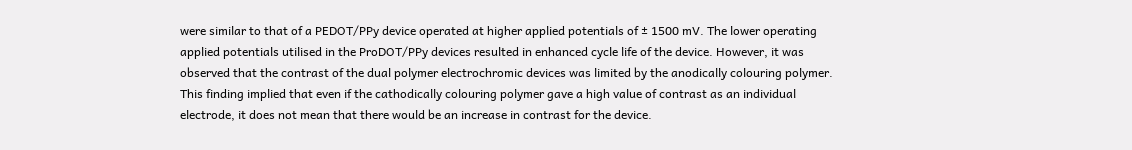were similar to that of a PEDOT/PPy device operated at higher applied potentials of ± 1500 mV. The lower operating applied potentials utilised in the ProDOT/PPy devices resulted in enhanced cycle life of the device. However, it was observed that the contrast of the dual polymer electrochromic devices was limited by the anodically colouring polymer. This finding implied that even if the cathodically colouring polymer gave a high value of contrast as an individual electrode, it does not mean that there would be an increase in contrast for the device.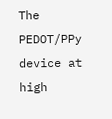The PEDOT/PPy device at high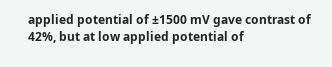applied potential of ±1500 mV gave contrast of 42%, but at low applied potential of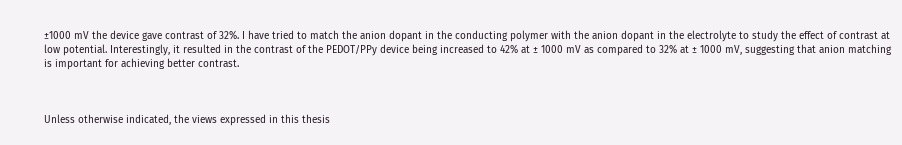±1000 mV the device gave contrast of 32%. I have tried to match the anion dopant in the conducting polymer with the anion dopant in the electrolyte to study the effect of contrast at low potential. Interestingly, it resulted in the contrast of the PEDOT/PPy device being increased to 42% at ± 1000 mV as compared to 32% at ± 1000 mV, suggesting that anion matching is important for achieving better contrast.



Unless otherwise indicated, the views expressed in this thesis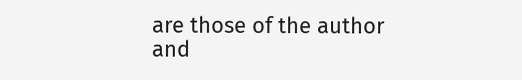are those of the author and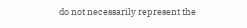do not necessarily represent the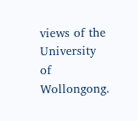views of the University of Wollongong.